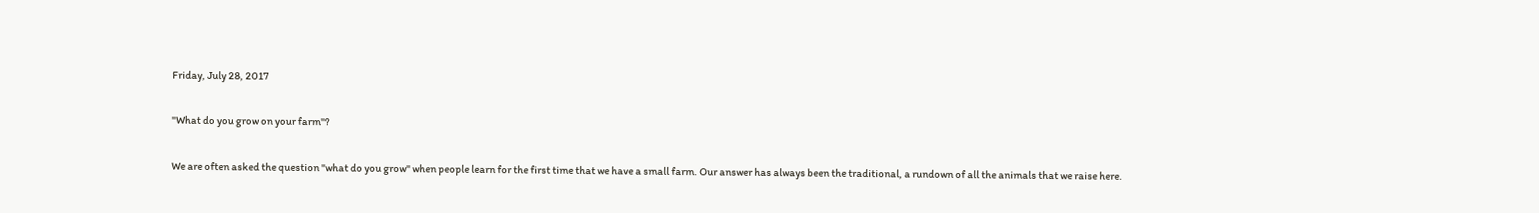Friday, July 28, 2017

"What do you grow on your farm"?

We are often asked the question "what do you grow" when people learn for the first time that we have a small farm. Our answer has always been the traditional, a rundown of all the animals that we raise here.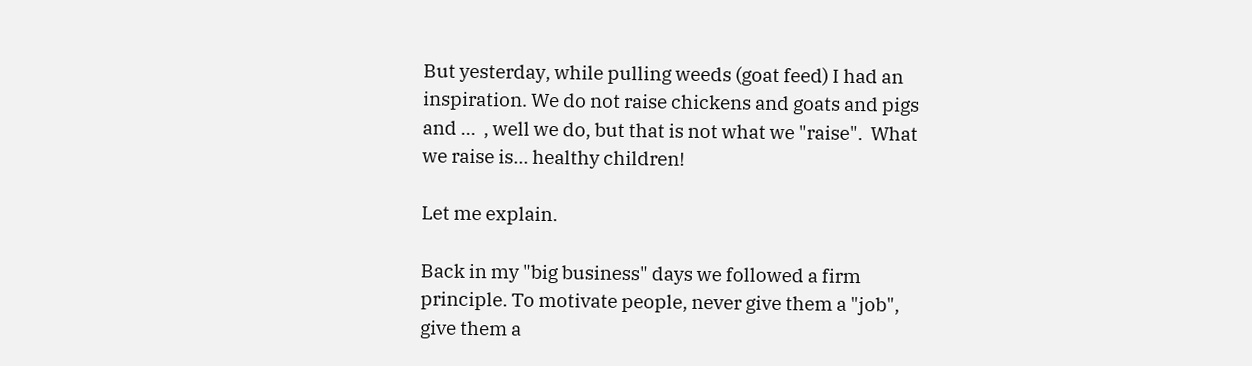But yesterday, while pulling weeds (goat feed) I had an inspiration. We do not raise chickens and goats and pigs and ...  , well we do, but that is not what we "raise".  What we raise is... healthy children!

Let me explain.

Back in my "big business" days we followed a firm principle. To motivate people, never give them a "job", give them a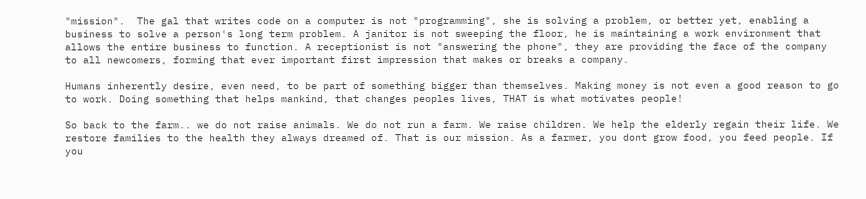"mission".  The gal that writes code on a computer is not "programming", she is solving a problem, or better yet, enabling a business to solve a person's long term problem. A janitor is not sweeping the floor, he is maintaining a work environment that allows the entire business to function. A receptionist is not "answering the phone", they are providing the face of the company to all newcomers, forming that ever important first impression that makes or breaks a company.

Humans inherently desire, even need, to be part of something bigger than themselves. Making money is not even a good reason to go to work. Doing something that helps mankind, that changes peoples lives, THAT is what motivates people!

So back to the farm.. we do not raise animals. We do not run a farm. We raise children. We help the elderly regain their life. We restore families to the health they always dreamed of. That is our mission. As a farmer, you dont grow food, you feed people. If you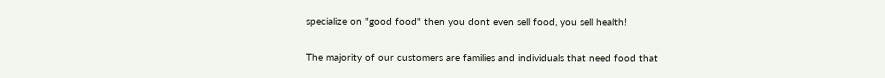specialize on "good food" then you dont even sell food, you sell health!

The majority of our customers are families and individuals that need food that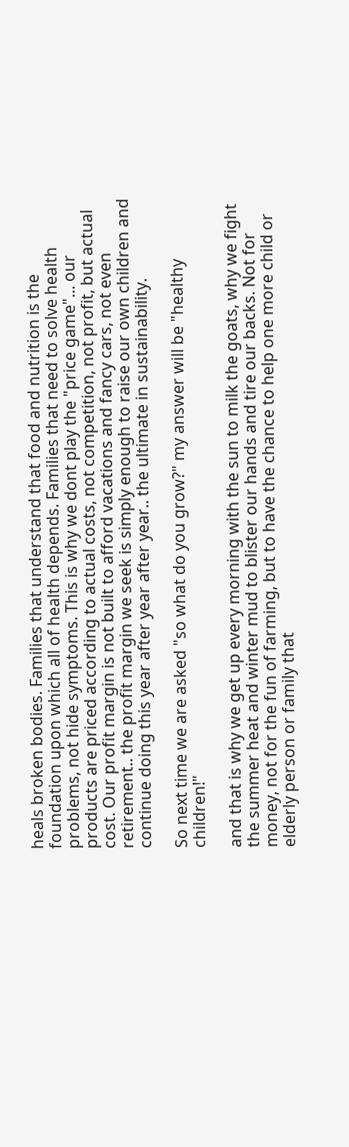heals broken bodies. Families that understand that food and nutrition is the foundation upon which all of health depends. Families that need to solve health problems, not hide symptoms. This is why we dont play the "price game"... our products are priced according to actual costs, not competition, not profit, but actual cost. Our profit margin is not built to afford vacations and fancy cars, not even retirement.. the profit margin we seek is simply enough to raise our own children and continue doing this year after year after year.. the ultimate in sustainability.

So next time we are asked "so what do you grow?" my answer will be "healthy children!"

and that is why we get up every morning with the sun to milk the goats, why we fight the summer heat and winter mud to blister our hands and tire our backs. Not for money, not for the fun of farming, but to have the chance to help one more child or elderly person or family that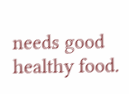needs good healthy food.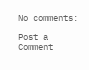No comments:

Post a Comment